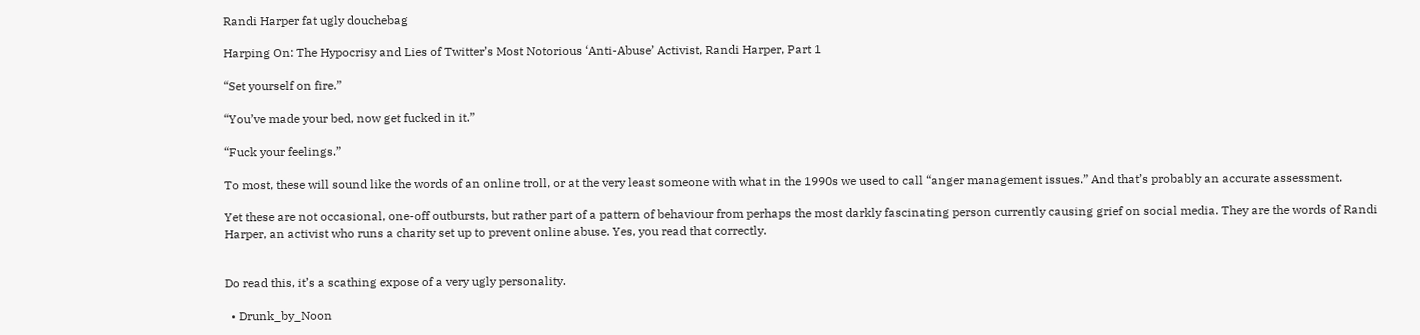Randi Harper fat ugly douchebag

Harping On: The Hypocrisy and Lies of Twitter’s Most Notorious ‘Anti-Abuse’ Activist, Randi Harper, Part 1

“Set yourself on fire.”

“You’ve made your bed, now get fucked in it.”

“Fuck your feelings.”

To most, these will sound like the words of an online troll, or at the very least someone with what in the 1990s we used to call “anger management issues.” And that’s probably an accurate assessment.

Yet these are not occasional, one-off outbursts, but rather part of a pattern of behaviour from perhaps the most darkly fascinating person currently causing grief on social media. They are the words of Randi Harper, an activist who runs a charity set up to prevent online abuse. Yes, you read that correctly.


Do read this, it’s a scathing expose of a very ugly personality.

  • Drunk_by_Noon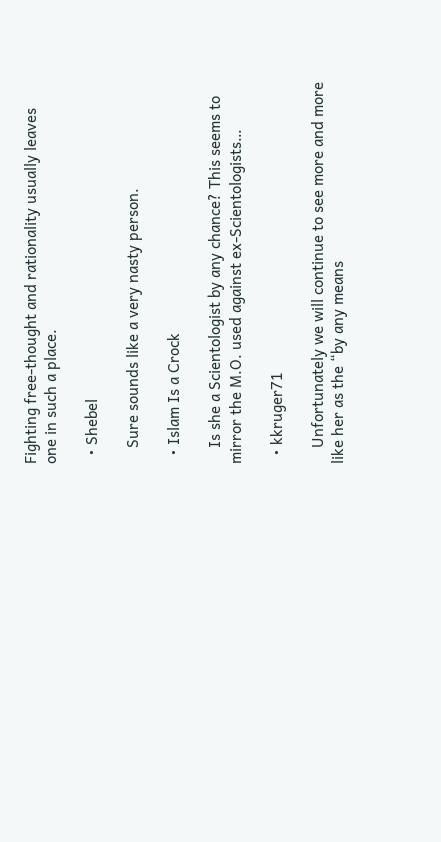Fighting free-thought and rationality usually leaves one in such a place.

  • Shebel

    Sure sounds like a very nasty person.

  • Islam Is a Crock

    Is she a Scientologist by any chance? This seems to mirror the M.O. used against ex-Scientologists…

  • kkruger71

    Unfortunately we will continue to see more and more like her as the “by any means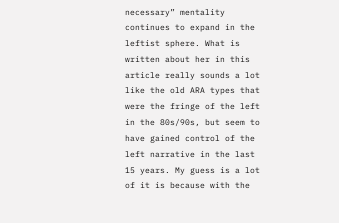necessary” mentality continues to expand in the leftist sphere. What is written about her in this article really sounds a lot like the old ARA types that were the fringe of the left in the 80s/90s, but seem to have gained control of the left narrative in the last 15 years. My guess is a lot of it is because with the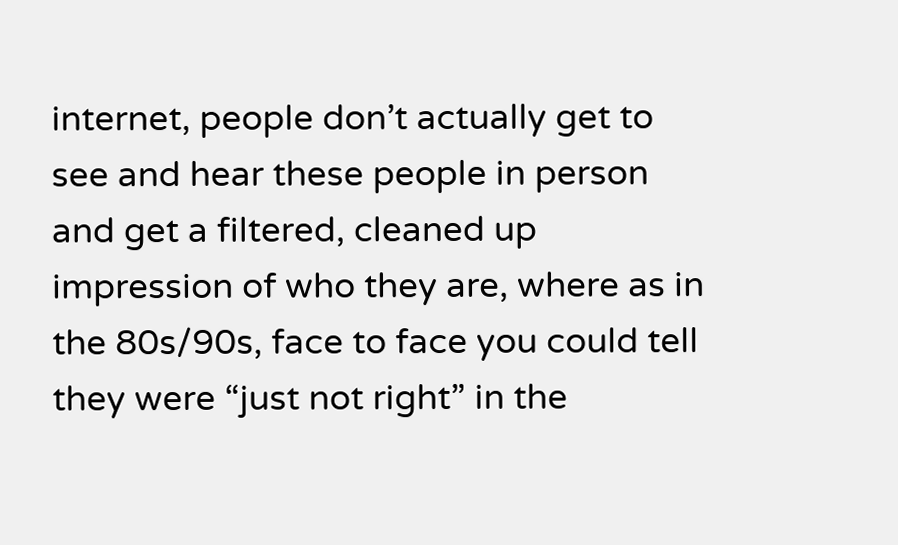internet, people don’t actually get to see and hear these people in person and get a filtered, cleaned up impression of who they are, where as in the 80s/90s, face to face you could tell they were “just not right” in the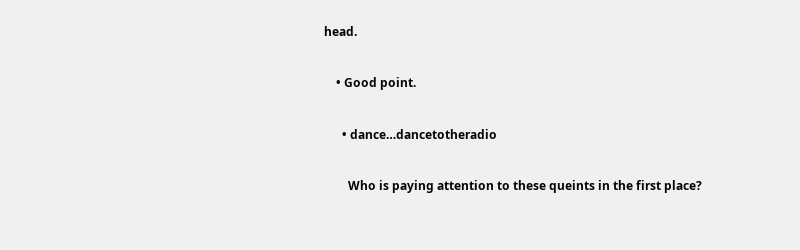head.

    • Good point.

      • dance…dancetotheradio

        Who is paying attention to these queints in the first place?